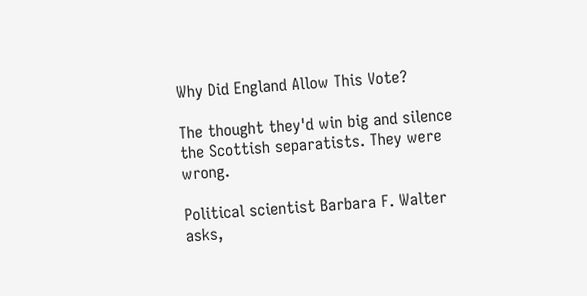Why Did England Allow This Vote?

The thought they'd win big and silence the Scottish separatists. They were wrong.

Political scientist Barbara F. Walter asks,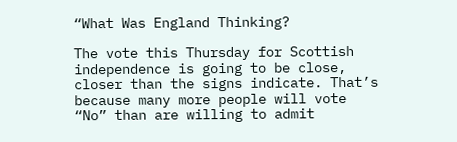“What Was England Thinking?

The vote this Thursday for Scottish independence is going to be close, closer than the signs indicate. That’s because many more people will vote “No” than are willing to admit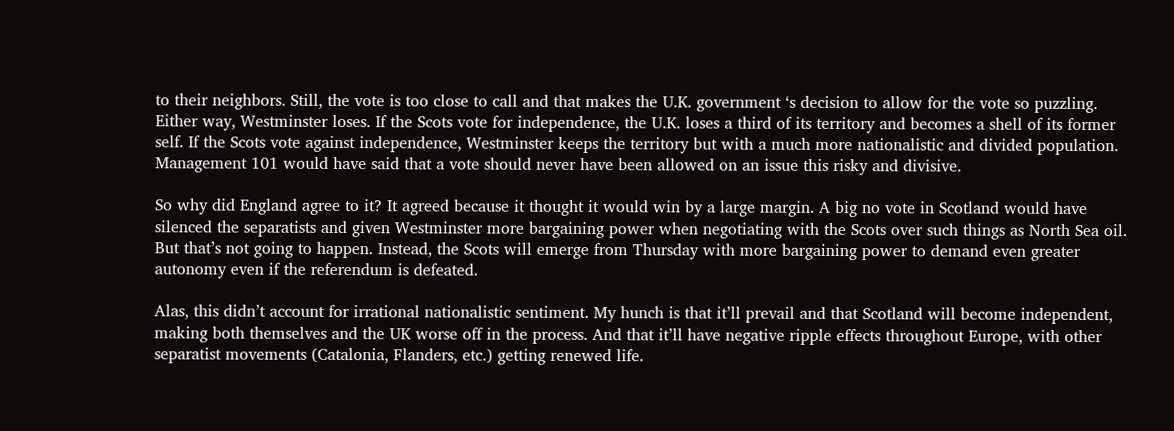to their neighbors. Still, the vote is too close to call and that makes the U.K. government ‘s decision to allow for the vote so puzzling. Either way, Westminster loses. If the Scots vote for independence, the U.K. loses a third of its territory and becomes a shell of its former self. If the Scots vote against independence, Westminster keeps the territory but with a much more nationalistic and divided population. Management 101 would have said that a vote should never have been allowed on an issue this risky and divisive.

So why did England agree to it? It agreed because it thought it would win by a large margin. A big no vote in Scotland would have silenced the separatists and given Westminster more bargaining power when negotiating with the Scots over such things as North Sea oil. But that’s not going to happen. Instead, the Scots will emerge from Thursday with more bargaining power to demand even greater autonomy even if the referendum is defeated.

Alas, this didn’t account for irrational nationalistic sentiment. My hunch is that it’ll prevail and that Scotland will become independent, making both themselves and the UK worse off in the process. And that it’ll have negative ripple effects throughout Europe, with other separatist movements (Catalonia, Flanders, etc.) getting renewed life.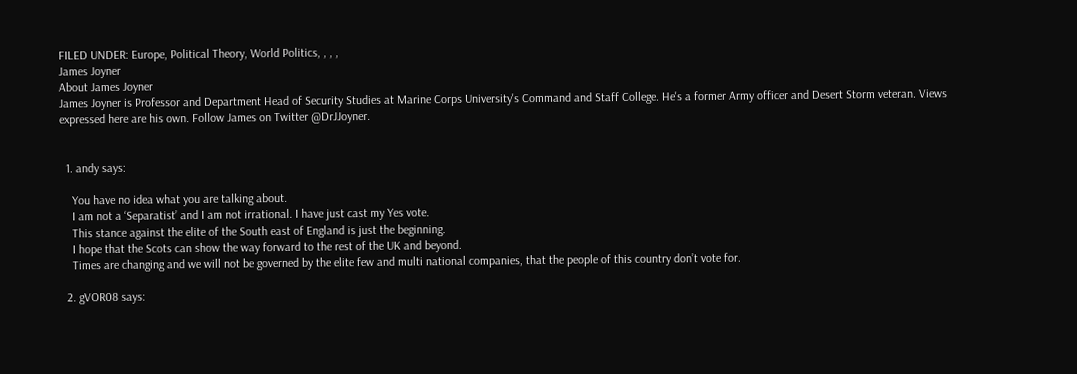FILED UNDER: Europe, Political Theory, World Politics, , , ,
James Joyner
About James Joyner
James Joyner is Professor and Department Head of Security Studies at Marine Corps University's Command and Staff College. He's a former Army officer and Desert Storm veteran. Views expressed here are his own. Follow James on Twitter @DrJJoyner.


  1. andy says:

    You have no idea what you are talking about.
    I am not a ‘Separatist’ and I am not irrational. I have just cast my Yes vote.
    This stance against the elite of the South east of England is just the beginning.
    I hope that the Scots can show the way forward to the rest of the UK and beyond.
    Times are changing and we will not be governed by the elite few and multi national companies, that the people of this country don’t vote for.

  2. gVOR08 says: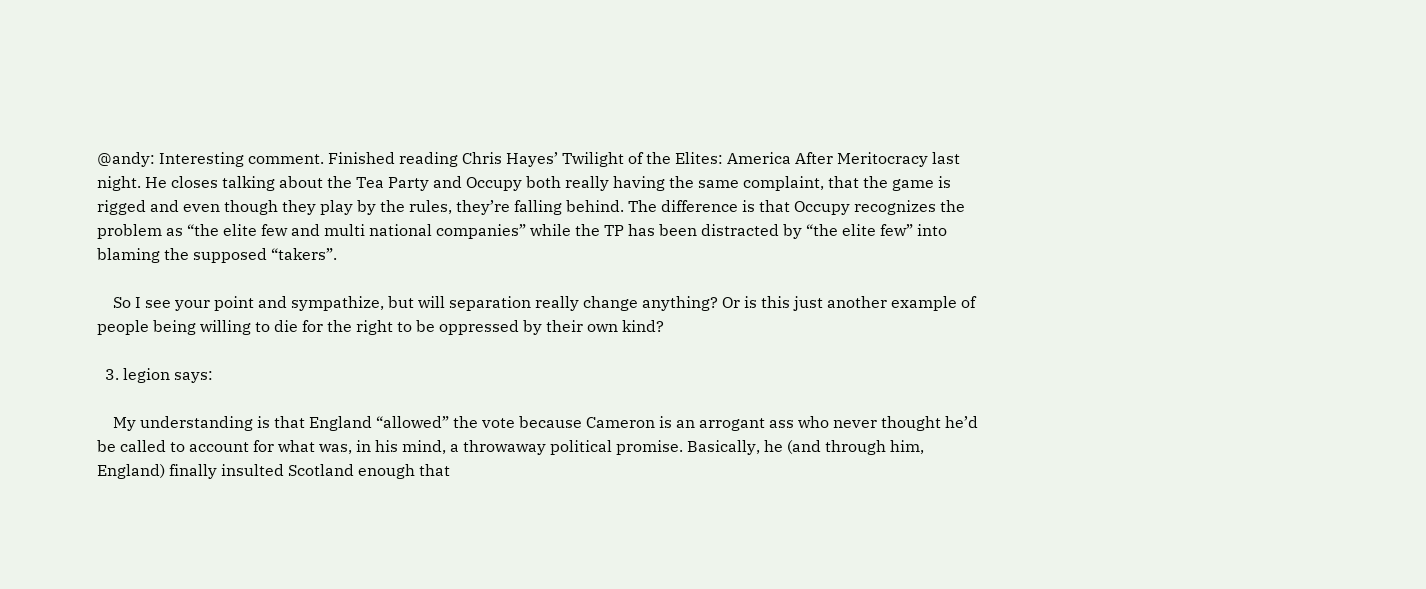@andy: Interesting comment. Finished reading Chris Hayes’ Twilight of the Elites: America After Meritocracy last night. He closes talking about the Tea Party and Occupy both really having the same complaint, that the game is rigged and even though they play by the rules, they’re falling behind. The difference is that Occupy recognizes the problem as “the elite few and multi national companies” while the TP has been distracted by “the elite few” into blaming the supposed “takers”.

    So I see your point and sympathize, but will separation really change anything? Or is this just another example of people being willing to die for the right to be oppressed by their own kind?

  3. legion says:

    My understanding is that England “allowed” the vote because Cameron is an arrogant ass who never thought he’d be called to account for what was, in his mind, a throwaway political promise. Basically, he (and through him, England) finally insulted Scotland enough that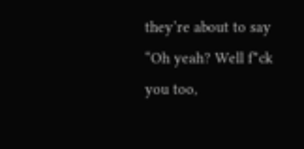they’re about to say “Oh yeah? Well f*ck you too,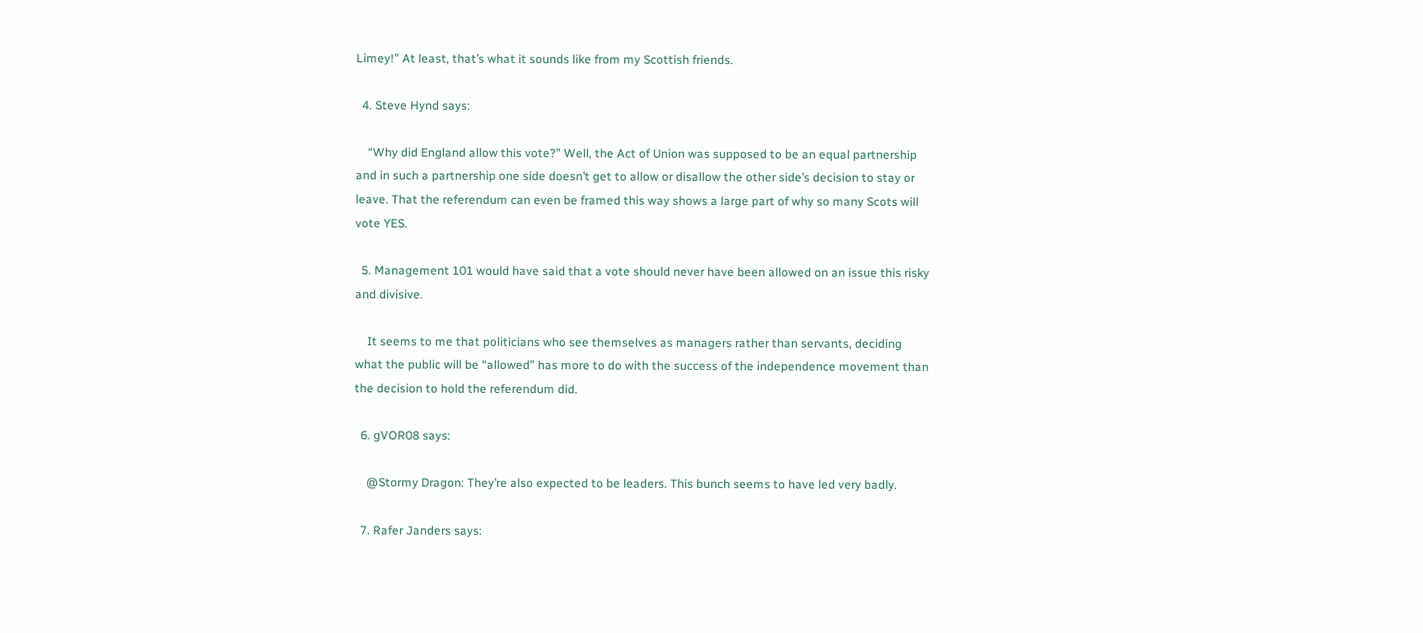Limey!” At least, that’s what it sounds like from my Scottish friends.

  4. Steve Hynd says:

    “Why did England allow this vote?” Well, the Act of Union was supposed to be an equal partnership and in such a partnership one side doesn’t get to allow or disallow the other side’s decision to stay or leave. That the referendum can even be framed this way shows a large part of why so many Scots will vote YES.

  5. Management 101 would have said that a vote should never have been allowed on an issue this risky and divisive.

    It seems to me that politicians who see themselves as managers rather than servants, deciding what the public will be “allowed” has more to do with the success of the independence movement than the decision to hold the referendum did.

  6. gVOR08 says:

    @Stormy Dragon: They’re also expected to be leaders. This bunch seems to have led very badly.

  7. Rafer Janders says: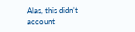Alas, this didn’t account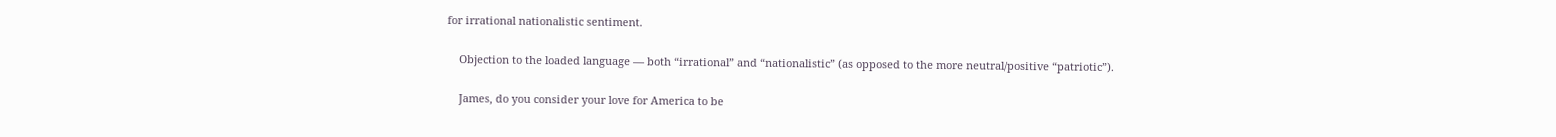for irrational nationalistic sentiment.

    Objection to the loaded language — both “irrational” and “nationalistic” (as opposed to the more neutral/positive “patriotic”).

    James, do you consider your love for America to be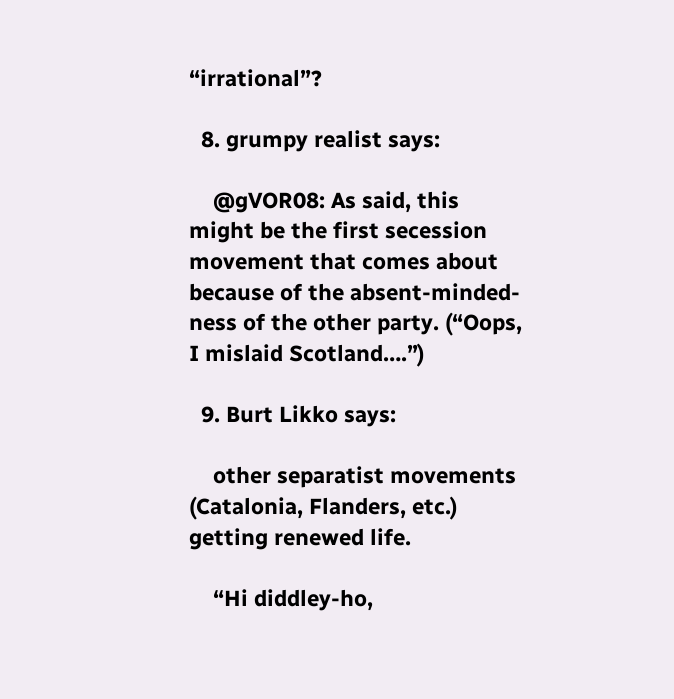“irrational”?

  8. grumpy realist says:

    @gVOR08: As said, this might be the first secession movement that comes about because of the absent-minded-ness of the other party. (“Oops, I mislaid Scotland….”)

  9. Burt Likko says:

    other separatist movements (Catalonia, Flanders, etc.) getting renewed life.

    “Hi diddley-ho,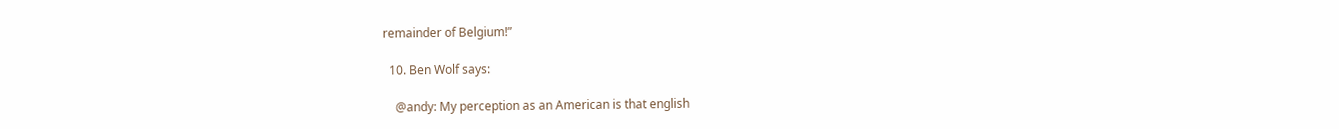remainder of Belgium!”

  10. Ben Wolf says:

    @andy: My perception as an American is that english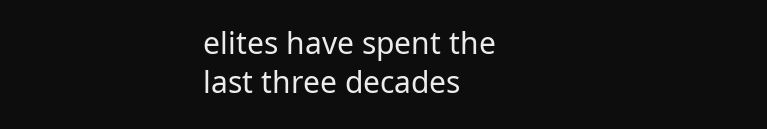elites have spent the last three decades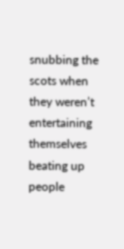snubbing the scots when they weren’t entertaining themselves beating up people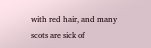with red hair, and many scots are sick of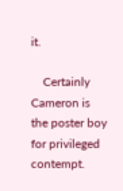it.

    Certainly Cameron is the poster boy for privileged contempt.